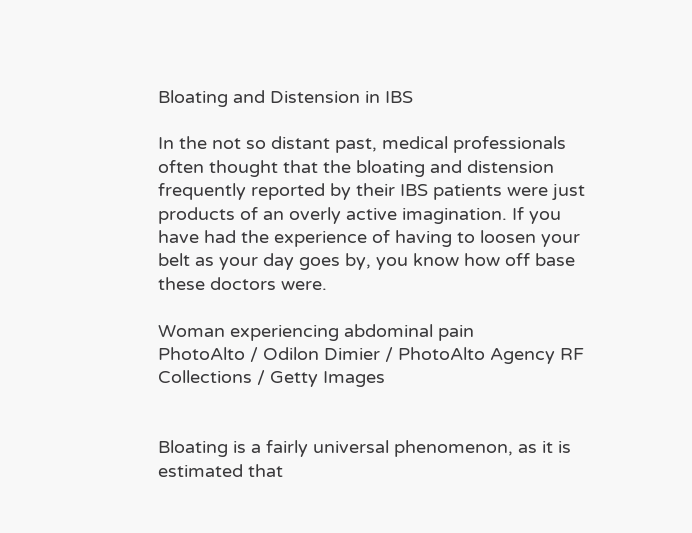Bloating and Distension in IBS

In the not so distant past, medical professionals often thought that the bloating and distension frequently reported by their IBS patients were just products of an overly active imagination. If you have had the experience of having to loosen your belt as your day goes by, you know how off base these doctors were.

Woman experiencing abdominal pain
PhotoAlto / Odilon Dimier / PhotoAlto Agency RF Collections / Getty Images


Bloating is a fairly universal phenomenon, as it is estimated that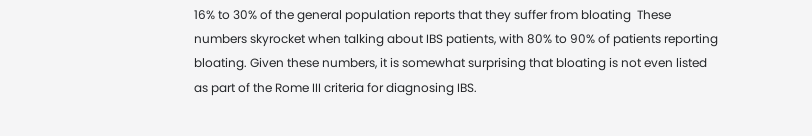16% to 30% of the general population reports that they suffer from bloating  These numbers skyrocket when talking about IBS patients, with 80% to 90% of patients reporting bloating. Given these numbers, it is somewhat surprising that bloating is not even listed as part of the Rome III criteria for diagnosing IBS.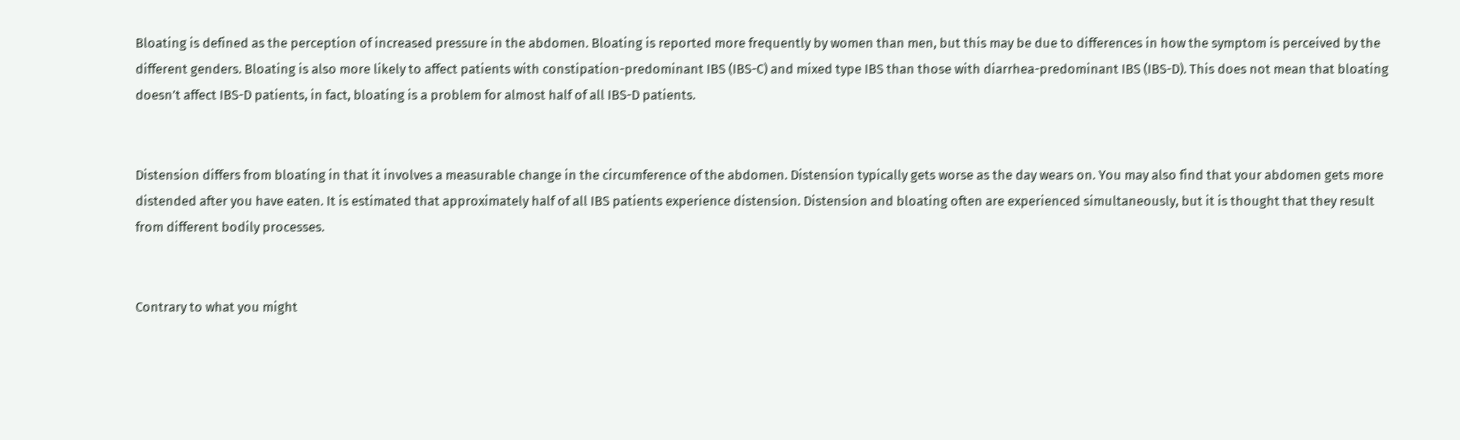Bloating is defined as the perception of increased pressure in the abdomen. Bloating is reported more frequently by women than men, but this may be due to differences in how the symptom is perceived by the different genders. Bloating is also more likely to affect patients with constipation-predominant IBS (IBS-C) and mixed type IBS than those with diarrhea-predominant IBS (IBS-D). This does not mean that bloating doesn’t affect IBS-D patients, in fact, bloating is a problem for almost half of all IBS-D patients.


Distension differs from bloating in that it involves a measurable change in the circumference of the abdomen. Distension typically gets worse as the day wears on. You may also find that your abdomen gets more distended after you have eaten. It is estimated that approximately half of all IBS patients experience distension. Distension and bloating often are experienced simultaneously, but it is thought that they result from different bodily processes.


Contrary to what you might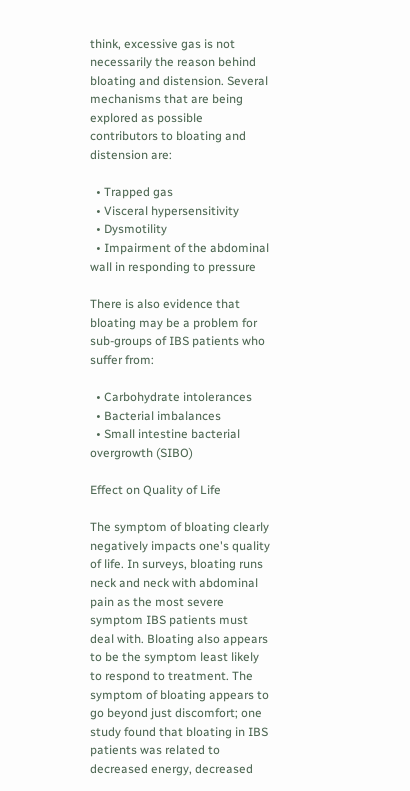think, excessive gas is not necessarily the reason behind bloating and distension. Several mechanisms that are being explored as possible contributors to bloating and distension are:

  • Trapped gas
  • Visceral hypersensitivity
  • Dysmotility
  • Impairment of the abdominal wall in responding to pressure

There is also evidence that bloating may be a problem for sub-groups of IBS patients who suffer from:

  • Carbohydrate intolerances
  • Bacterial imbalances
  • Small intestine bacterial overgrowth (SIBO)

Effect on Quality of Life

The symptom of bloating clearly negatively impacts one's quality of life. In surveys, bloating runs neck and neck with abdominal pain as the most severe symptom IBS patients must deal with. Bloating also appears to be the symptom least likely to respond to treatment. The symptom of bloating appears to go beyond just discomfort; one study found that bloating in IBS patients was related to decreased energy, decreased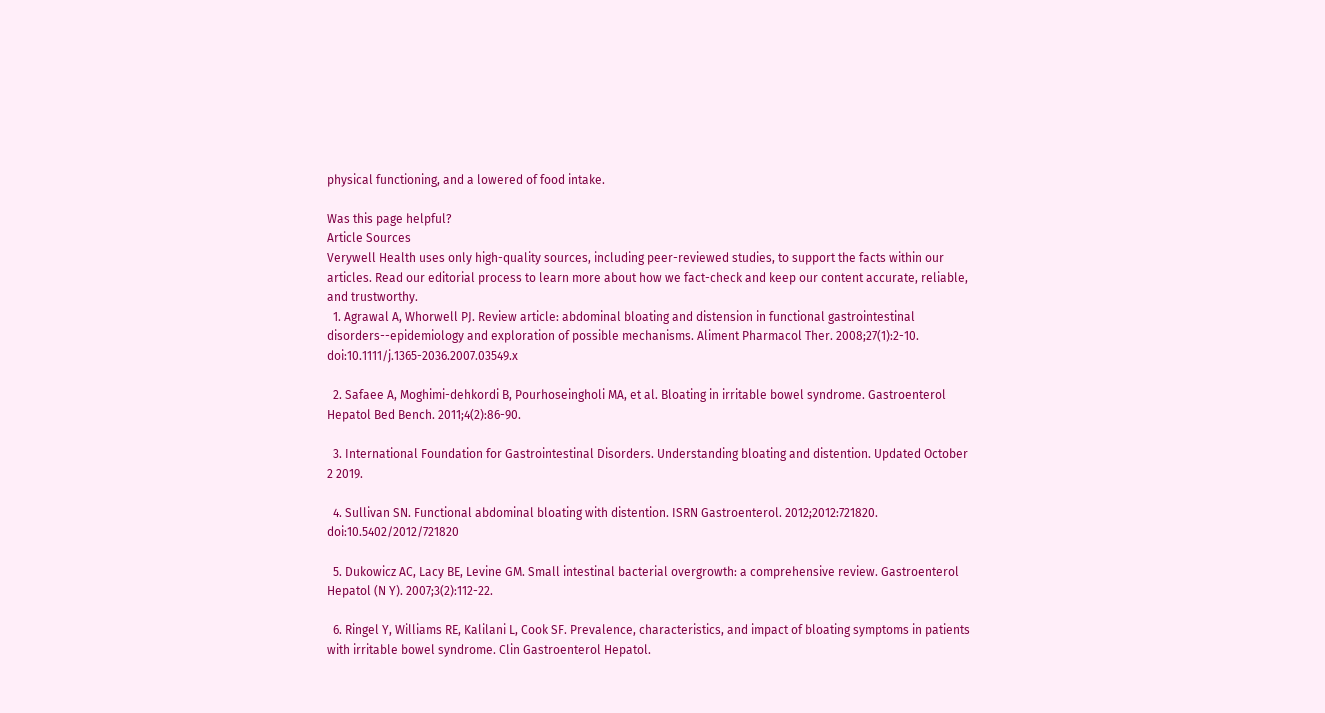physical functioning, and a lowered of food intake.

Was this page helpful?
Article Sources
Verywell Health uses only high-quality sources, including peer-reviewed studies, to support the facts within our articles. Read our editorial process to learn more about how we fact-check and keep our content accurate, reliable, and trustworthy.
  1. Agrawal A, Whorwell PJ. Review article: abdominal bloating and distension in functional gastrointestinal disorders--epidemiology and exploration of possible mechanisms. Aliment Pharmacol Ther. 2008;27(1):2-10. doi:10.1111/j.1365-2036.2007.03549.x

  2. Safaee A, Moghimi-dehkordi B, Pourhoseingholi MA, et al. Bloating in irritable bowel syndrome. Gastroenterol Hepatol Bed Bench. 2011;4(2):86-90.

  3. International Foundation for Gastrointestinal Disorders. Understanding bloating and distention. Updated October 2 2019.

  4. Sullivan SN. Functional abdominal bloating with distention. ISRN Gastroenterol. 2012;2012:721820. doi:10.5402/2012/721820

  5. Dukowicz AC, Lacy BE, Levine GM. Small intestinal bacterial overgrowth: a comprehensive review. Gastroenterol Hepatol (N Y). 2007;3(2):112-22.

  6. Ringel Y, Williams RE, Kalilani L, Cook SF. Prevalence, characteristics, and impact of bloating symptoms in patients with irritable bowel syndrome. Clin Gastroenterol Hepatol.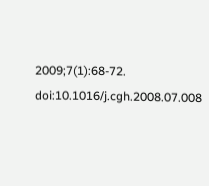2009;7(1):68-72. doi:10.1016/j.cgh.2008.07.008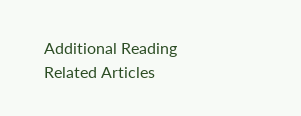Additional Reading
Related Articles